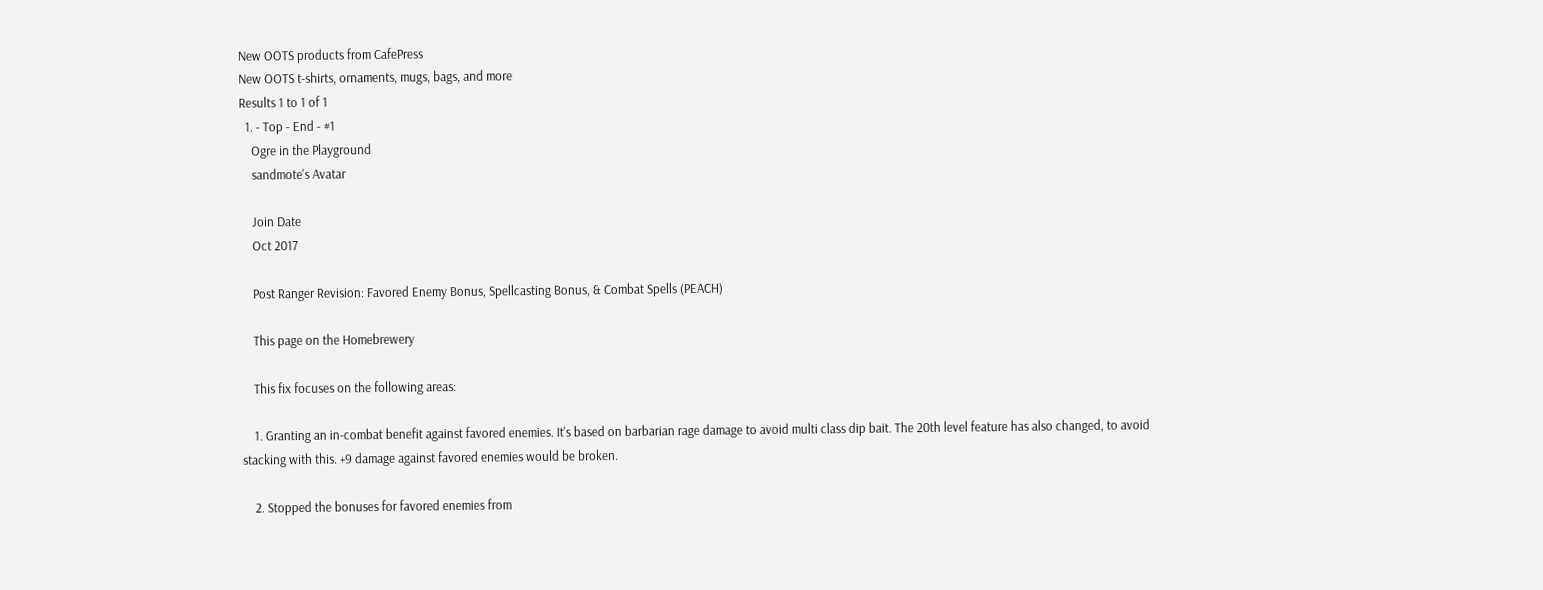New OOTS products from CafePress
New OOTS t-shirts, ornaments, mugs, bags, and more
Results 1 to 1 of 1
  1. - Top - End - #1
    Ogre in the Playground
    sandmote's Avatar

    Join Date
    Oct 2017

    Post Ranger Revision: Favored Enemy Bonus, Spellcasting Bonus, & Combat Spells (PEACH)

    This page on the Homebrewery

    This fix focuses on the following areas:

    1. Granting an in-combat benefit against favored enemies. It's based on barbarian rage damage to avoid multi class dip bait. The 20th level feature has also changed, to avoid stacking with this. +9 damage against favored enemies would be broken.

    2. Stopped the bonuses for favored enemies from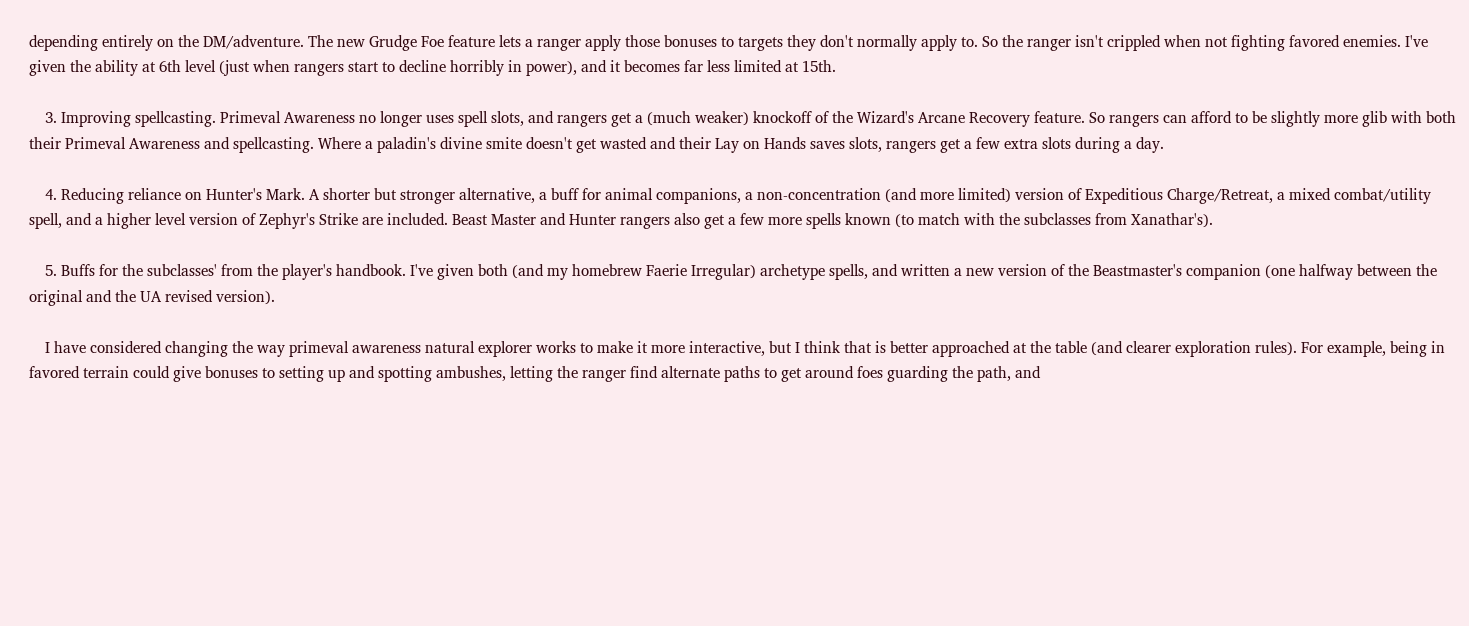depending entirely on the DM/adventure. The new Grudge Foe feature lets a ranger apply those bonuses to targets they don't normally apply to. So the ranger isn't crippled when not fighting favored enemies. I've given the ability at 6th level (just when rangers start to decline horribly in power), and it becomes far less limited at 15th.

    3. Improving spellcasting. Primeval Awareness no longer uses spell slots, and rangers get a (much weaker) knockoff of the Wizard's Arcane Recovery feature. So rangers can afford to be slightly more glib with both their Primeval Awareness and spellcasting. Where a paladin's divine smite doesn't get wasted and their Lay on Hands saves slots, rangers get a few extra slots during a day.

    4. Reducing reliance on Hunter's Mark. A shorter but stronger alternative, a buff for animal companions, a non-concentration (and more limited) version of Expeditious Charge/Retreat, a mixed combat/utility spell, and a higher level version of Zephyr's Strike are included. Beast Master and Hunter rangers also get a few more spells known (to match with the subclasses from Xanathar's).

    5. Buffs for the subclasses' from the player's handbook. I've given both (and my homebrew Faerie Irregular) archetype spells, and written a new version of the Beastmaster's companion (one halfway between the original and the UA revised version).

    I have considered changing the way primeval awareness natural explorer works to make it more interactive, but I think that is better approached at the table (and clearer exploration rules). For example, being in favored terrain could give bonuses to setting up and spotting ambushes, letting the ranger find alternate paths to get around foes guarding the path, and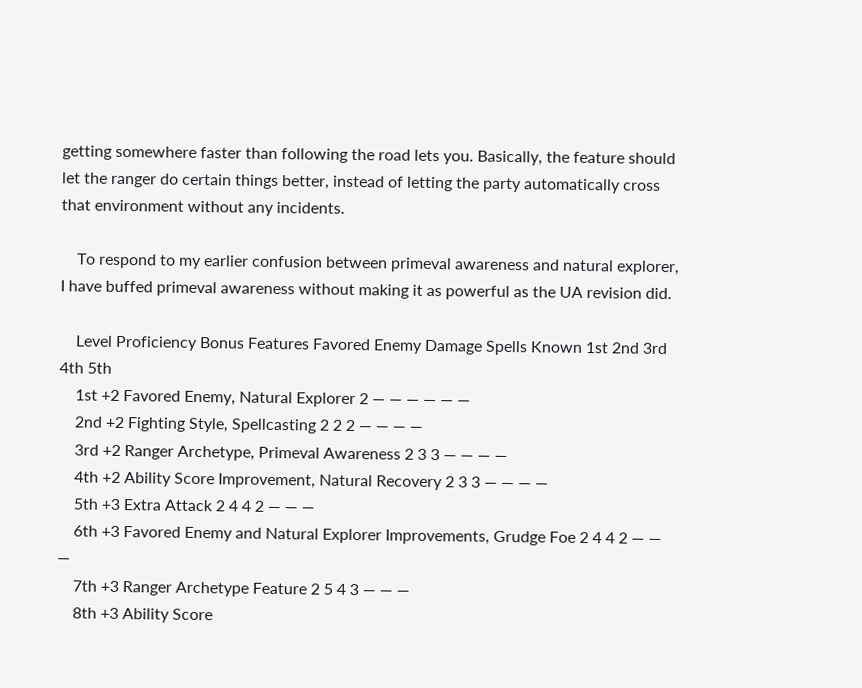getting somewhere faster than following the road lets you. Basically, the feature should let the ranger do certain things better, instead of letting the party automatically cross that environment without any incidents.

    To respond to my earlier confusion between primeval awareness and natural explorer, I have buffed primeval awareness without making it as powerful as the UA revision did.

    Level Proficiency Bonus Features Favored Enemy Damage Spells Known 1st 2nd 3rd 4th 5th
    1st +2 Favored Enemy, Natural Explorer 2 — — — — — —
    2nd +2 Fighting Style, Spellcasting 2 2 2 — — — —
    3rd +2 Ranger Archetype, Primeval Awareness 2 3 3 — — — —
    4th +2 Ability Score Improvement, Natural Recovery 2 3 3 — — — —
    5th +3 Extra Attack 2 4 4 2 — — —
    6th +3 Favored Enemy and Natural Explorer Improvements, Grudge Foe 2 4 4 2 — — —
    7th +3 Ranger Archetype Feature 2 5 4 3 — — —
    8th +3 Ability Score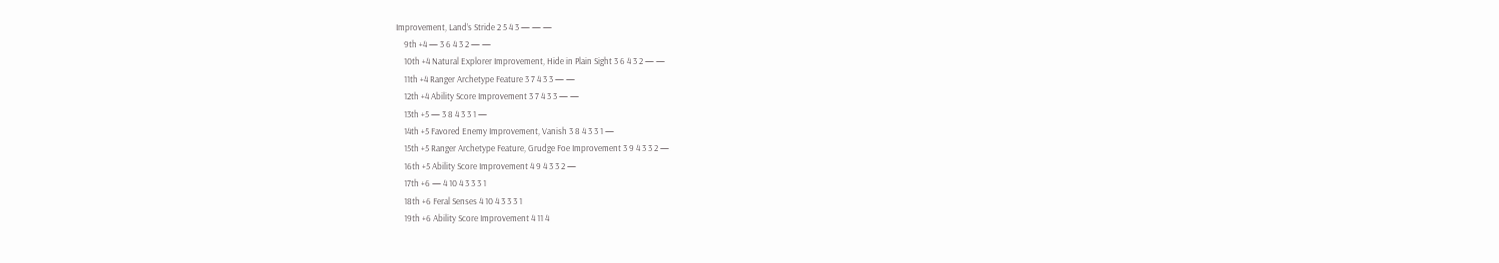Improvement, Land’s Stride 2 5 4 3 — — —
    9th +4 — 3 6 4 3 2 — —
    10th +4 Natural Explorer Improvement, Hide in Plain Sight 3 6 4 3 2 — —
    11th +4 Ranger Archetype Feature 3 7 4 3 3 — —
    12th +4 Ability Score Improvement 3 7 4 3 3 — —
    13th +5 — 3 8 4 3 3 1 —
    14th +5 Favored Enemy Improvement, Vanish 3 8 4 3 3 1 —
    15th +5 Ranger Archetype Feature, Grudge Foe Improvement 3 9 4 3 3 2 —
    16th +5 Ability Score Improvement 4 9 4 3 3 2 —
    17th +6 — 4 10 4 3 3 3 1
    18th +6 Feral Senses 4 10 4 3 3 3 1
    19th +6 Ability Score Improvement 4 11 4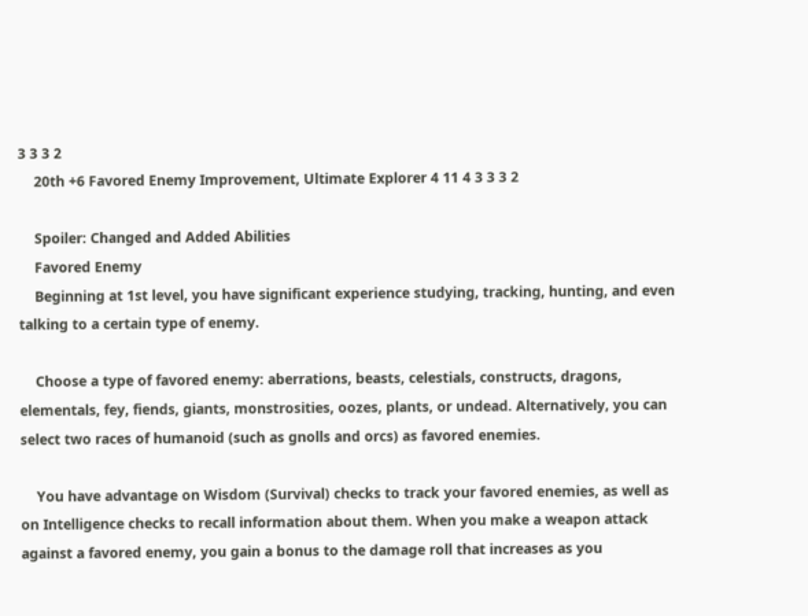3 3 3 2
    20th +6 Favored Enemy Improvement, Ultimate Explorer 4 11 4 3 3 3 2

    Spoiler: Changed and Added Abilities
    Favored Enemy
    Beginning at 1st level, you have significant experience studying, tracking, hunting, and even talking to a certain type of enemy.

    Choose a type of favored enemy: aberrations, beasts, celestials, constructs, dragons, elementals, fey, fiends, giants, monstrosities, oozes, plants, or undead. Alternatively, you can select two races of humanoid (such as gnolls and orcs) as favored enemies.

    You have advantage on Wisdom (Survival) checks to track your favored enemies, as well as on Intelligence checks to recall information about them. When you make a weapon attack against a favored enemy, you gain a bonus to the damage roll that increases as you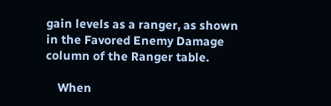gain levels as a ranger, as shown in the Favored Enemy Damage column of the Ranger table.

    When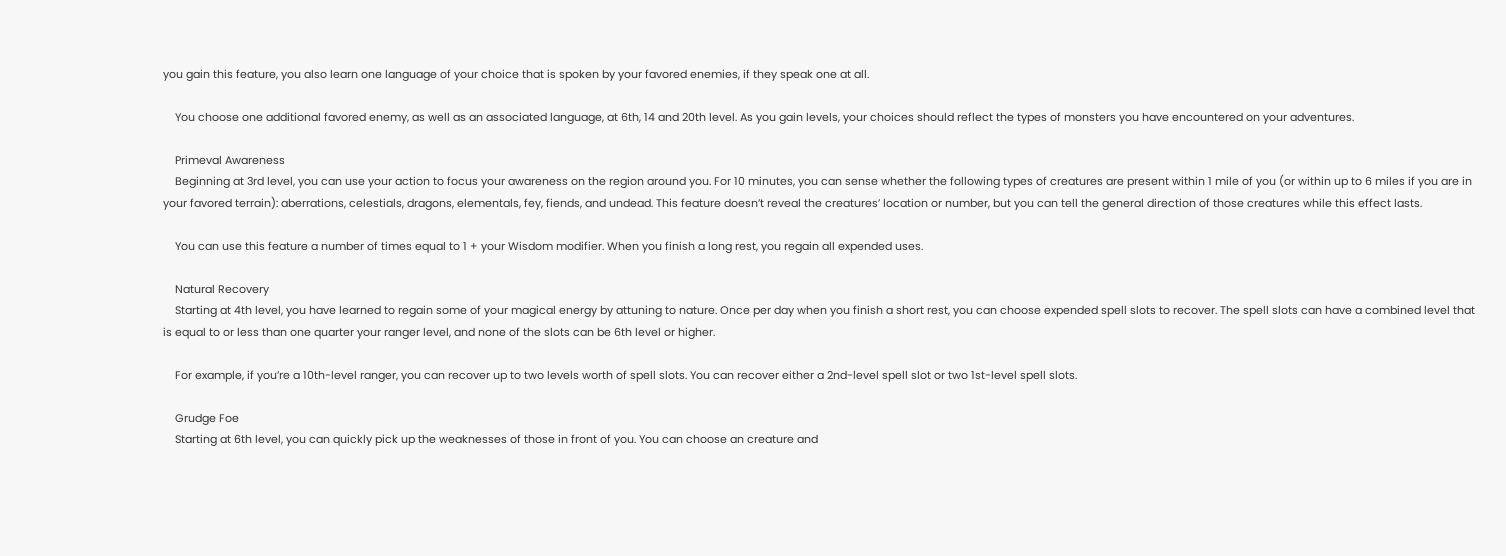you gain this feature, you also learn one language of your choice that is spoken by your favored enemies, if they speak one at all.

    You choose one additional favored enemy, as well as an associated language, at 6th, 14 and 20th level. As you gain levels, your choices should reflect the types of monsters you have encountered on your adventures.

    Primeval Awareness
    Beginning at 3rd level, you can use your action to focus your awareness on the region around you. For 10 minutes, you can sense whether the following types of creatures are present within 1 mile of you (or within up to 6 miles if you are in your favored terrain): aberrations, celestials, dragons, elementals, fey, fiends, and undead. This feature doesn’t reveal the creatures’ location or number, but you can tell the general direction of those creatures while this effect lasts.

    You can use this feature a number of times equal to 1 + your Wisdom modifier. When you finish a long rest, you regain all expended uses.

    Natural Recovery
    Starting at 4th level, you have learned to regain some of your magical energy by attuning to nature. Once per day when you finish a short rest, you can choose expended spell slots to recover. The spell slots can have a combined level that is equal to or less than one quarter your ranger level, and none of the slots can be 6th level or higher.

    For example, if you’re a 10th-level ranger, you can recover up to two levels worth of spell slots. You can recover either a 2nd-level spell slot or two 1st-level spell slots.

    Grudge Foe
    Starting at 6th level, you can quickly pick up the weaknesses of those in front of you. You can choose an creature and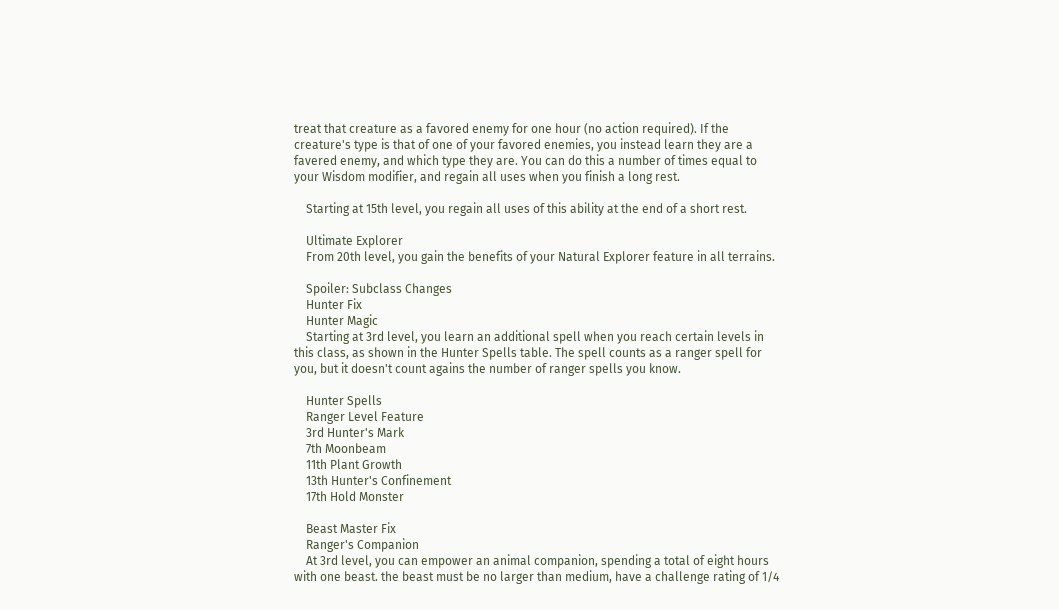treat that creature as a favored enemy for one hour (no action required). If the creature's type is that of one of your favored enemies, you instead learn they are a favered enemy, and which type they are. You can do this a number of times equal to your Wisdom modifier, and regain all uses when you finish a long rest.

    Starting at 15th level, you regain all uses of this ability at the end of a short rest.

    Ultimate Explorer
    From 20th level, you gain the benefits of your Natural Explorer feature in all terrains.

    Spoiler: Subclass Changes
    Hunter Fix
    Hunter Magic
    Starting at 3rd level, you learn an additional spell when you reach certain levels in this class, as shown in the Hunter Spells table. The spell counts as a ranger spell for you, but it doesn't count agains the number of ranger spells you know.

    Hunter Spells
    Ranger Level Feature
    3rd Hunter's Mark
    7th Moonbeam
    11th Plant Growth
    13th Hunter's Confinement
    17th Hold Monster

    Beast Master Fix
    Ranger's Companion
    At 3rd level, you can empower an animal companion, spending a total of eight hours with one beast. the beast must be no larger than medium, have a challenge rating of 1/4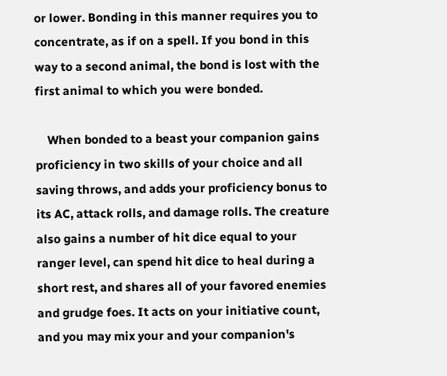or lower. Bonding in this manner requires you to concentrate, as if on a spell. If you bond in this way to a second animal, the bond is lost with the first animal to which you were bonded.

    When bonded to a beast your companion gains proficiency in two skills of your choice and all saving throws, and adds your proficiency bonus to its AC, attack rolls, and damage rolls. The creature also gains a number of hit dice equal to your ranger level, can spend hit dice to heal during a short rest, and shares all of your favored enemies and grudge foes. It acts on your initiative count, and you may mix your and your companion's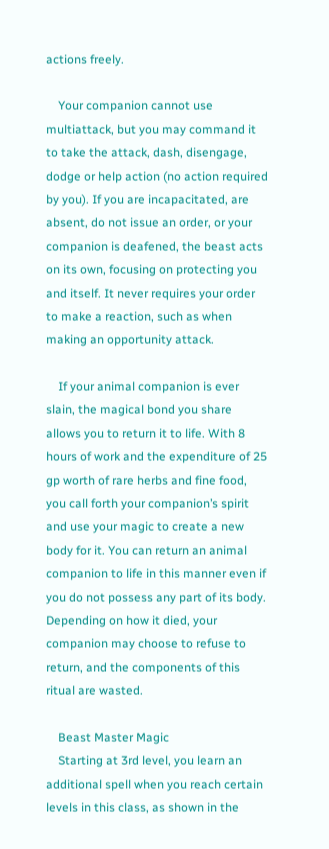actions freely.

    Your companion cannot use multiattack, but you may command it to take the attack, dash, disengage, dodge or help action (no action required by you). If you are incapacitated, are absent, do not issue an order, or your companion is deafened, the beast acts on its own, focusing on protecting you and itself. It never requires your order to make a reaction, such as when making an opportunity attack.

    If your animal companion is ever slain, the magical bond you share allows you to return it to life. With 8 hours of work and the expenditure of 25 gp worth of rare herbs and fine food, you call forth your companion’s spirit and use your magic to create a new body for it. You can return an animal companion to life in this manner even if you do not possess any part of its body. Depending on how it died, your companion may choose to refuse to return, and the components of this ritual are wasted.

    Beast Master Magic
    Starting at 3rd level, you learn an additional spell when you reach certain levels in this class, as shown in the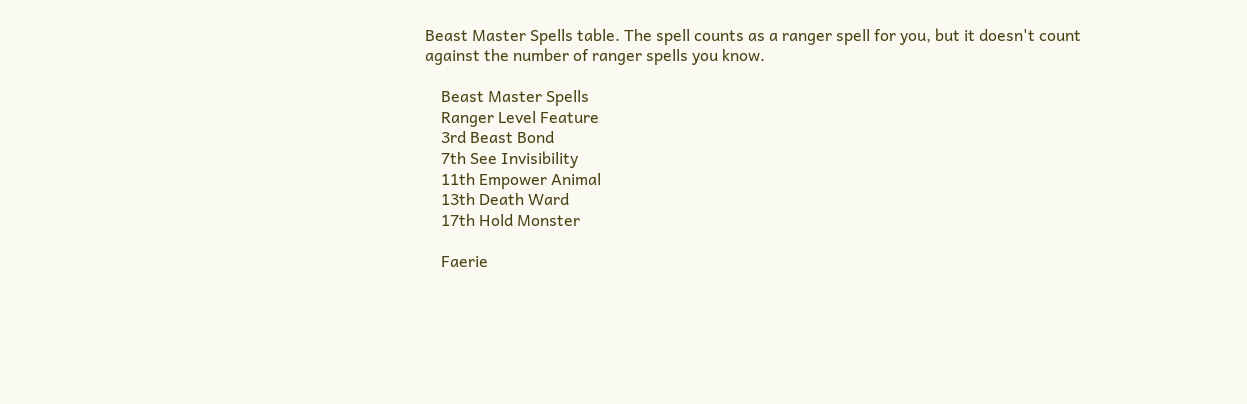Beast Master Spells table. The spell counts as a ranger spell for you, but it doesn't count against the number of ranger spells you know.

    Beast Master Spells
    Ranger Level Feature
    3rd Beast Bond
    7th See Invisibility
    11th Empower Animal
    13th Death Ward
    17th Hold Monster

    Faerie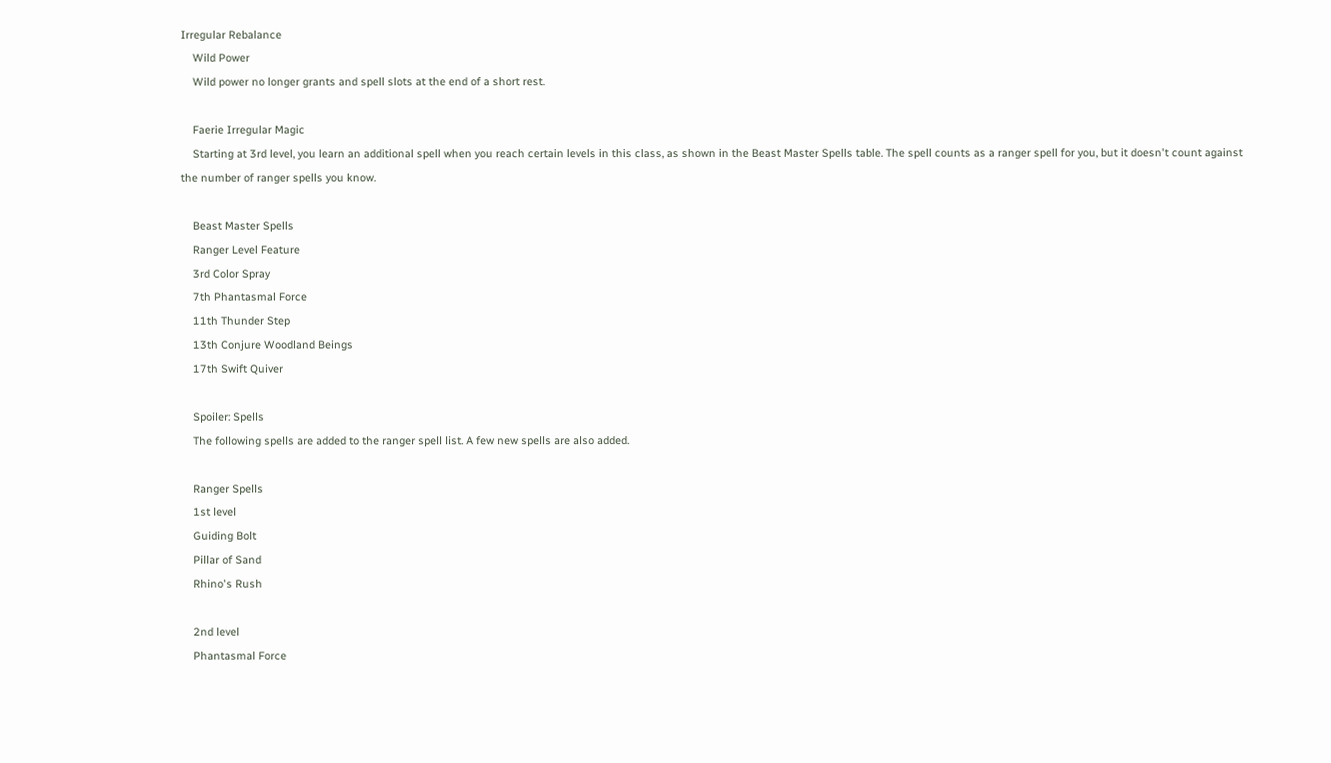Irregular Rebalance
    Wild Power
    Wild power no longer grants and spell slots at the end of a short rest.

    Faerie Irregular Magic
    Starting at 3rd level, you learn an additional spell when you reach certain levels in this class, as shown in the Beast Master Spells table. The spell counts as a ranger spell for you, but it doesn't count against the number of ranger spells you know.

    Beast Master Spells
    Ranger Level Feature
    3rd Color Spray
    7th Phantasmal Force
    11th Thunder Step
    13th Conjure Woodland Beings
    17th Swift Quiver

    Spoiler: Spells
    The following spells are added to the ranger spell list. A few new spells are also added.

    Ranger Spells
    1st level
    Guiding Bolt
    Pillar of Sand
    Rhino's Rush

    2nd level
    Phantasmal Force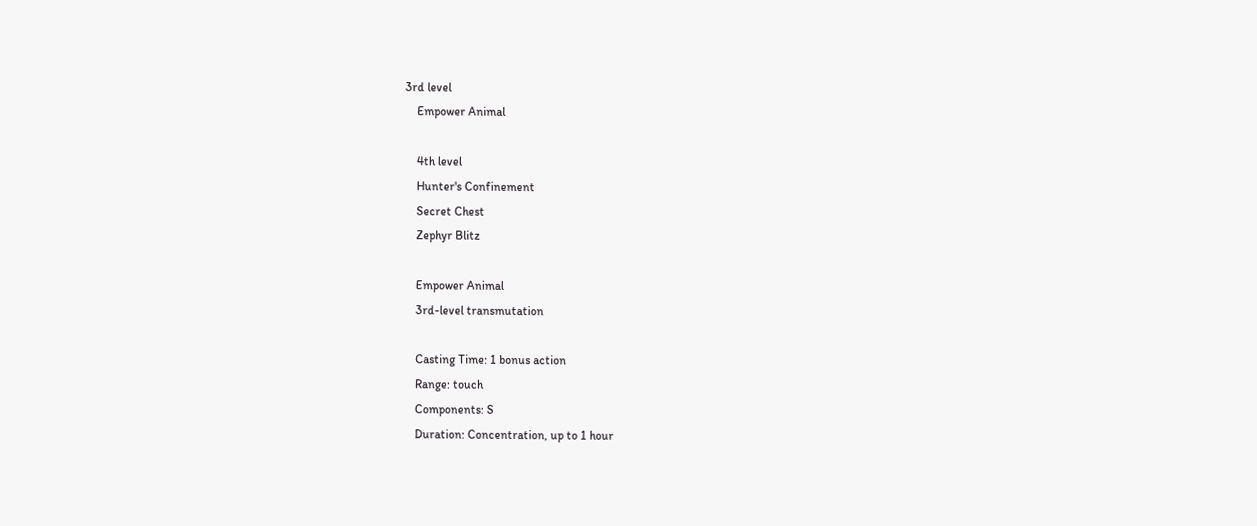3rd level
    Empower Animal

    4th level
    Hunter's Confinement
    Secret Chest
    Zephyr Blitz

    Empower Animal
    3rd-level transmutation

    Casting Time: 1 bonus action
    Range: touch
    Components: S
    Duration: Concentration, up to 1 hour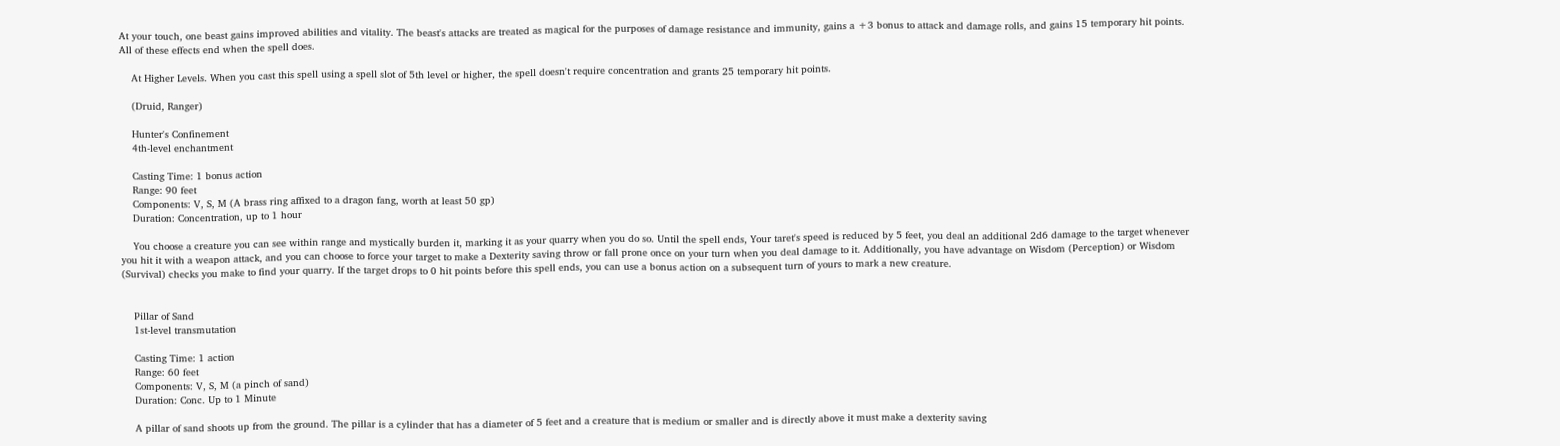At your touch, one beast gains improved abilities and vitality. The beast's attacks are treated as magical for the purposes of damage resistance and immunity, gains a +3 bonus to attack and damage rolls, and gains 15 temporary hit points. All of these effects end when the spell does.

    At Higher Levels. When you cast this spell using a spell slot of 5th level or higher, the spell doesn't require concentration and grants 25 temporary hit points.

    (Druid, Ranger)

    Hunter's Confinement
    4th-level enchantment

    Casting Time: 1 bonus action
    Range: 90 feet
    Components: V, S, M (A brass ring affixed to a dragon fang, worth at least 50 gp)
    Duration: Concentration, up to 1 hour

    You choose a creature you can see within range and mystically burden it, marking it as your quarry when you do so. Until the spell ends, Your taret's speed is reduced by 5 feet, you deal an additional 2d6 damage to the target whenever you hit it with a weapon attack, and you can choose to force your target to make a Dexterity saving throw or fall prone once on your turn when you deal damage to it. Additionally, you have advantage on Wisdom (Perception) or Wisdom (Survival) checks you make to find your quarry. If the target drops to 0 hit points before this spell ends, you can use a bonus action on a subsequent turn of yours to mark a new creature.


    Pillar of Sand
    1st-level transmutation

    Casting Time: 1 action
    Range: 60 feet
    Components: V, S, M (a pinch of sand)
    Duration: Conc. Up to 1 Minute

    A pillar of sand shoots up from the ground. The pillar is a cylinder that has a diameter of 5 feet and a creature that is medium or smaller and is directly above it must make a dexterity saving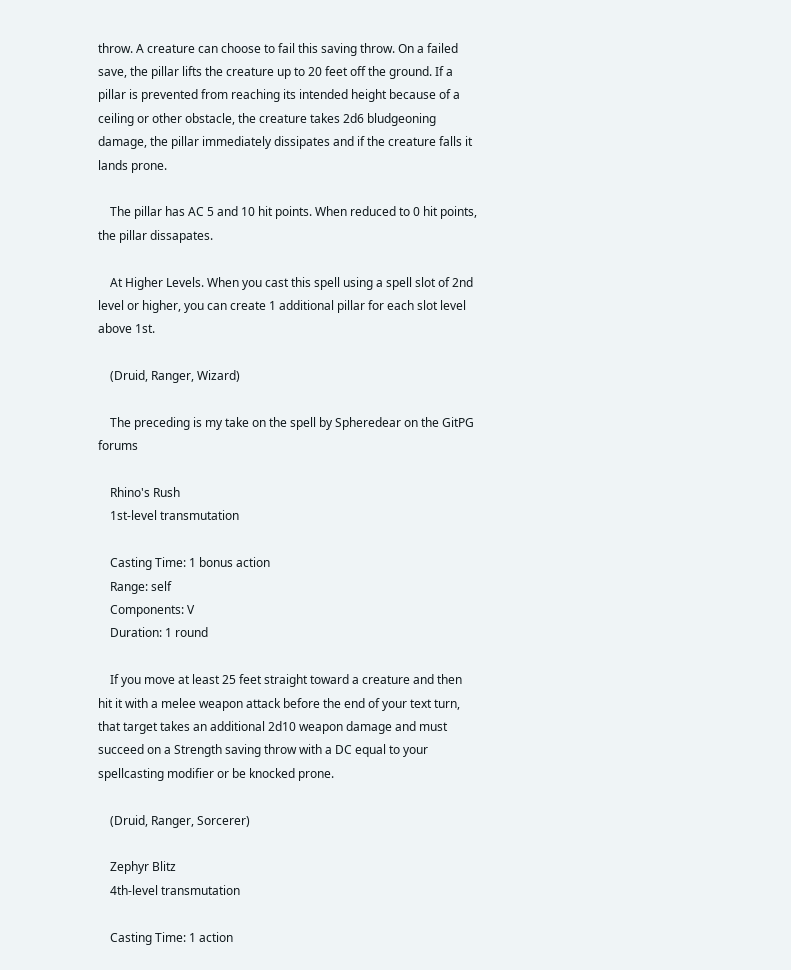throw. A creature can choose to fail this saving throw. On a failed save, the pillar lifts the creature up to 20 feet off the ground. If a pillar is prevented from reaching its intended height because of a ceiling or other obstacle, the creature takes 2d6 bludgeoning damage, the pillar immediately dissipates and if the creature falls it lands prone.

    The pillar has AC 5 and 10 hit points. When reduced to 0 hit points, the pillar dissapates.

    At Higher Levels. When you cast this spell using a spell slot of 2nd level or higher, you can create 1 additional pillar for each slot level above 1st.

    (Druid, Ranger, Wizard)

    The preceding is my take on the spell by Spheredear on the GitPG forums

    Rhino's Rush
    1st-level transmutation

    Casting Time: 1 bonus action
    Range: self
    Components: V
    Duration: 1 round

    If you move at least 25 feet straight toward a creature and then hit it with a melee weapon attack before the end of your text turn, that target takes an additional 2d10 weapon damage and must succeed on a Strength saving throw with a DC equal to your spellcasting modifier or be knocked prone.

    (Druid, Ranger, Sorcerer)

    Zephyr Blitz
    4th-level transmutation

    Casting Time: 1 action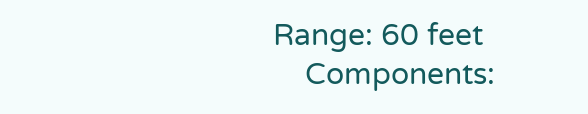Range: 60 feet
    Components: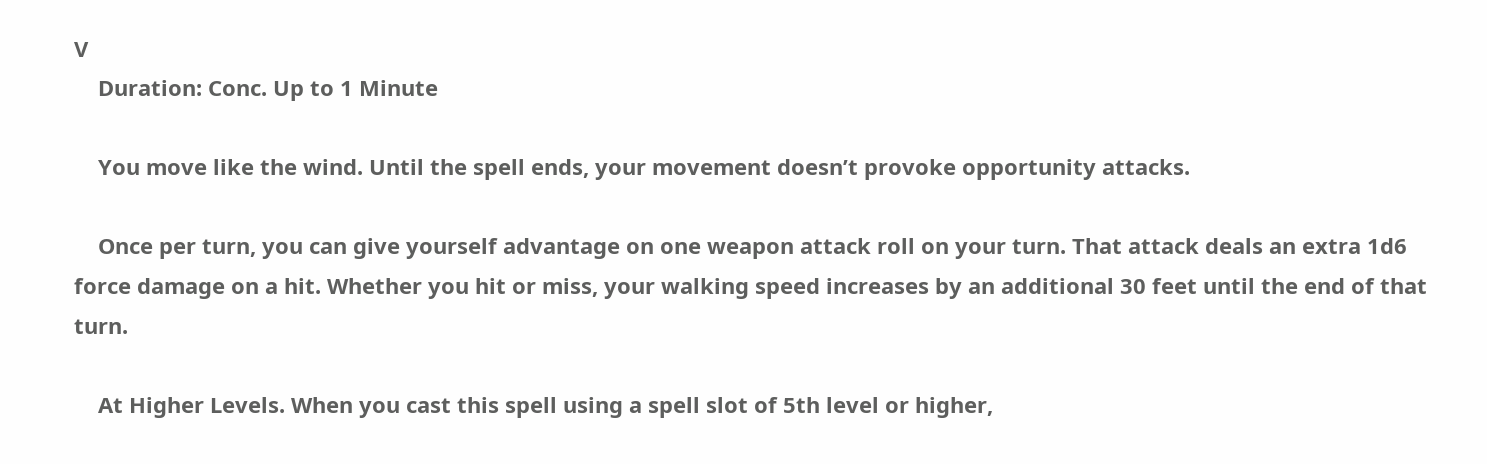V
    Duration: Conc. Up to 1 Minute

    You move like the wind. Until the spell ends, your movement doesn’t provoke opportunity attacks.

    Once per turn, you can give yourself advantage on one weapon attack roll on your turn. That attack deals an extra 1d6 force damage on a hit. Whether you hit or miss, your walking speed increases by an additional 30 feet until the end of that turn.

    At Higher Levels. When you cast this spell using a spell slot of 5th level or higher,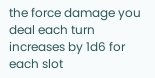the force damage you deal each turn increases by 1d6 for each slot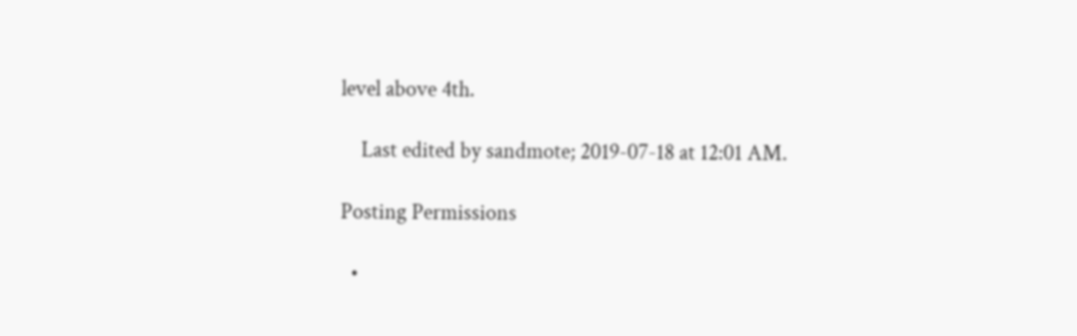level above 4th.

    Last edited by sandmote; 2019-07-18 at 12:01 AM.

Posting Permissions

  •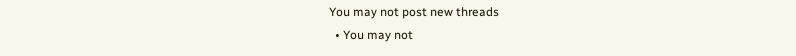You may not post new threads
  • You may not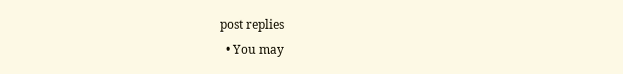post replies
  • You may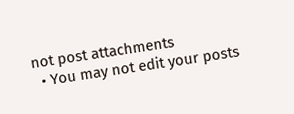not post attachments
  • You may not edit your posts